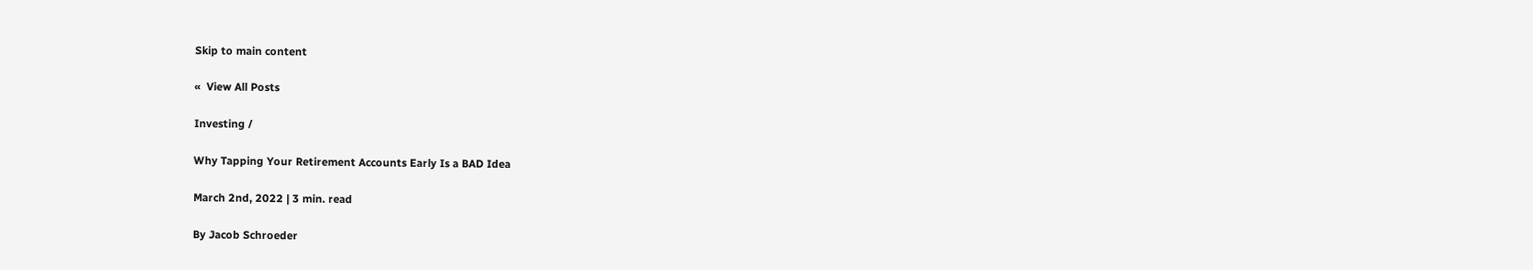Skip to main content

«  View All Posts

Investing /

Why Tapping Your Retirement Accounts Early Is a BAD Idea

March 2nd, 2022 | 3 min. read

By Jacob Schroeder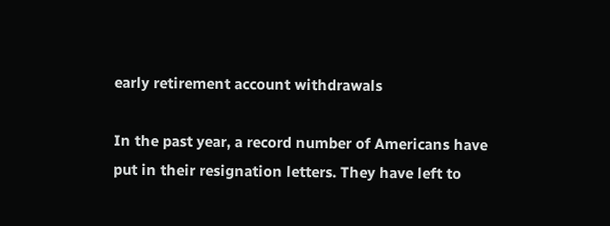early retirement account withdrawals

In the past year, a record number of Americans have put in their resignation letters. They have left to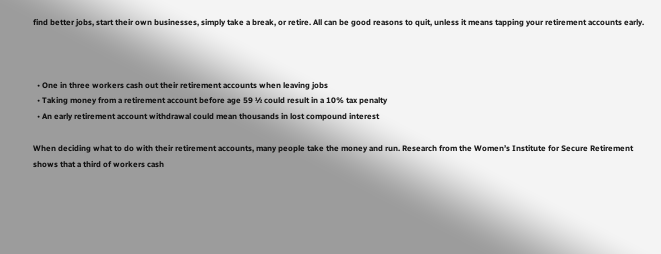find better jobs, start their own businesses, simply take a break, or retire. All can be good reasons to quit, unless it means tapping your retirement accounts early.



  • One in three workers cash out their retirement accounts when leaving jobs
  • Taking money from a retirement account before age 59 ½ could result in a 10% tax penalty
  • An early retirement account withdrawal could mean thousands in lost compound interest

When deciding what to do with their retirement accounts, many people take the money and run. Research from the Women’s Institute for Secure Retirement shows that a third of workers cash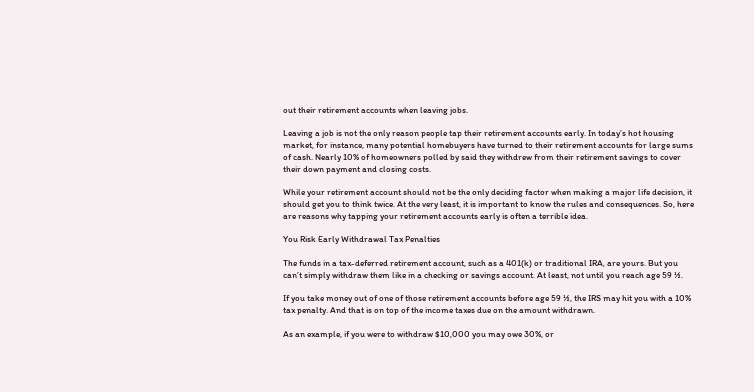out their retirement accounts when leaving jobs.

Leaving a job is not the only reason people tap their retirement accounts early. In today’s hot housing market, for instance, many potential homebuyers have turned to their retirement accounts for large sums of cash. Nearly 10% of homeowners polled by said they withdrew from their retirement savings to cover their down payment and closing costs.

While your retirement account should not be the only deciding factor when making a major life decision, it should get you to think twice. At the very least, it is important to know the rules and consequences. So, here are reasons why tapping your retirement accounts early is often a terrible idea.

You Risk Early Withdrawal Tax Penalties

The funds in a tax-deferred retirement account, such as a 401(k) or traditional IRA, are yours. But you can’t simply withdraw them like in a checking or savings account. At least, not until you reach age 59 ½.

If you take money out of one of those retirement accounts before age 59 ½, the IRS may hit you with a 10% tax penalty. And that is on top of the income taxes due on the amount withdrawn.

As an example, if you were to withdraw $10,000 you may owe 30%, or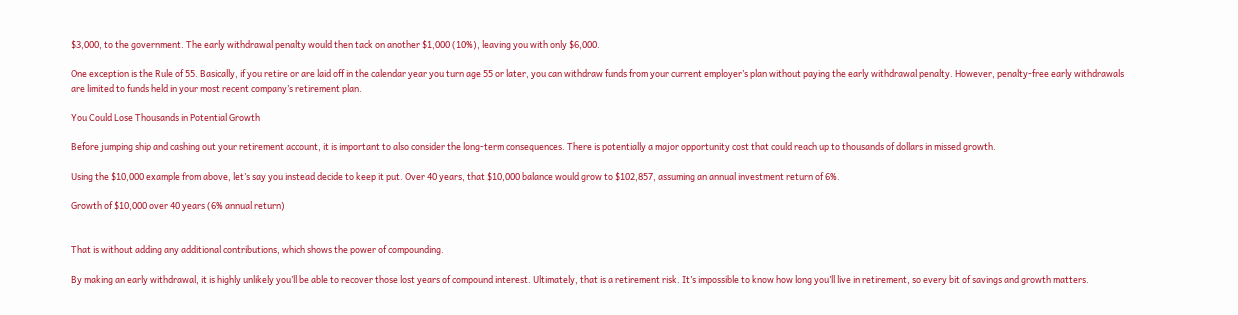$3,000, to the government. The early withdrawal penalty would then tack on another $1,000 (10%), leaving you with only $6,000.

One exception is the Rule of 55. Basically, if you retire or are laid off in the calendar year you turn age 55 or later, you can withdraw funds from your current employer’s plan without paying the early withdrawal penalty. However, penalty-free early withdrawals are limited to funds held in your most recent company’s retirement plan.

You Could Lose Thousands in Potential Growth

Before jumping ship and cashing out your retirement account, it is important to also consider the long-term consequences. There is potentially a major opportunity cost that could reach up to thousands of dollars in missed growth.

Using the $10,000 example from above, let’s say you instead decide to keep it put. Over 40 years, that $10,000 balance would grow to $102,857, assuming an annual investment return of 6%.

Growth of $10,000 over 40 years (6% annual return)


That is without adding any additional contributions, which shows the power of compounding.

By making an early withdrawal, it is highly unlikely you’ll be able to recover those lost years of compound interest. Ultimately, that is a retirement risk. It’s impossible to know how long you’ll live in retirement, so every bit of savings and growth matters.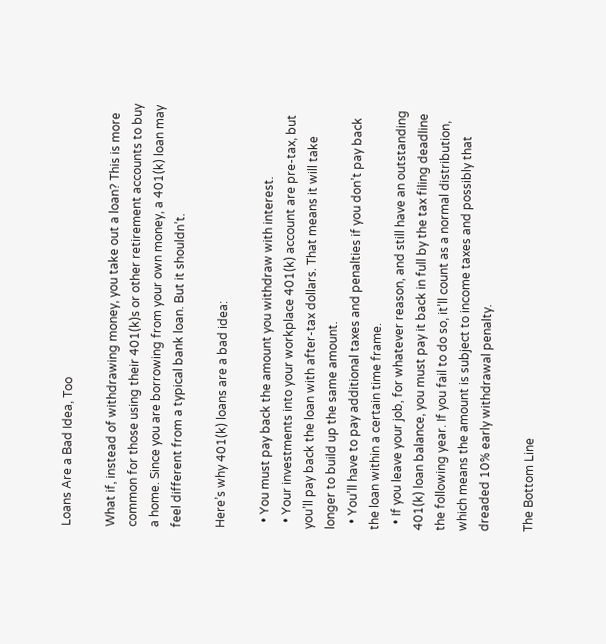Loans Are a Bad Idea, Too

What if, instead of withdrawing money, you take out a loan? This is more common for those using their 401(k)s or other retirement accounts to buy a home. Since you are borrowing from your own money, a 401(k) loan may feel different from a typical bank loan. But it shouldn’t.

Here’s why 401(k) loans are a bad idea:

  • You must pay back the amount you withdraw with interest.
  • Your investments into your workplace 401(k) account are pre-tax, but you’ll pay back the loan with after-tax dollars. That means it will take longer to build up the same amount.
  • You’ll have to pay additional taxes and penalties if you don’t pay back the loan within a certain time frame.
  • If you leave your job, for whatever reason, and still have an outstanding 401(k) loan balance, you must pay it back in full by the tax filing deadline the following year. If you fail to do so, it’ll count as a normal distribution, which means the amount is subject to income taxes and possibly that dreaded 10% early withdrawal penalty.

The Bottom Line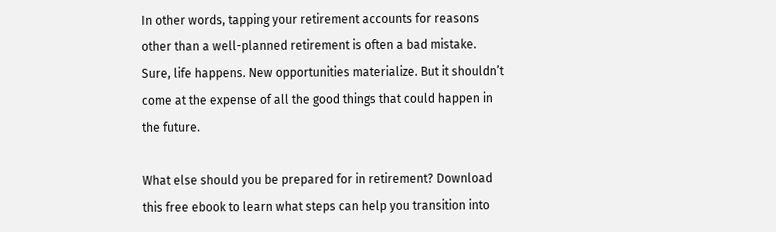In other words, tapping your retirement accounts for reasons other than a well-planned retirement is often a bad mistake. Sure, life happens. New opportunities materialize. But it shouldn’t come at the expense of all the good things that could happen in the future.

What else should you be prepared for in retirement? Download this free ebook to learn what steps can help you transition into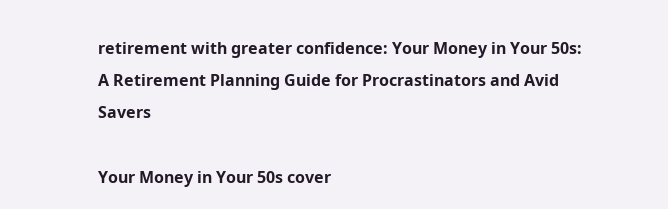retirement with greater confidence: Your Money in Your 50s: A Retirement Planning Guide for Procrastinators and Avid Savers

Your Money in Your 50s cover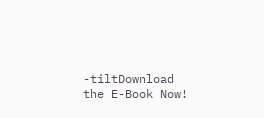-tiltDownload the E-Book Now!